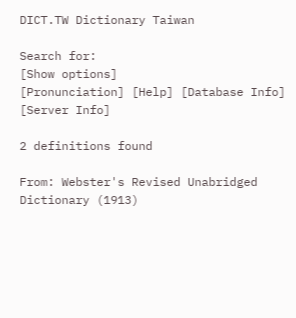DICT.TW Dictionary Taiwan

Search for:
[Show options]
[Pronunciation] [Help] [Database Info] [Server Info]

2 definitions found

From: Webster's Revised Unabridged Dictionary (1913)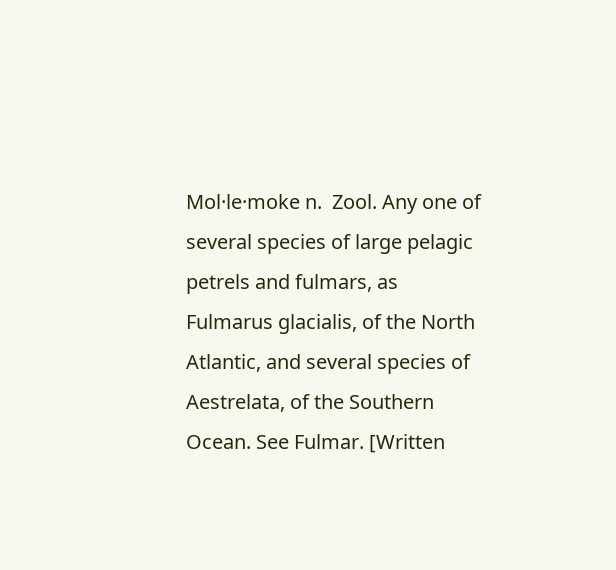Mol·le·moke n.  Zool. Any one of several species of large pelagic petrels and fulmars, as Fulmarus glacialis, of the North Atlantic, and several species of Aestrelata, of the Southern Ocean. See Fulmar. [Written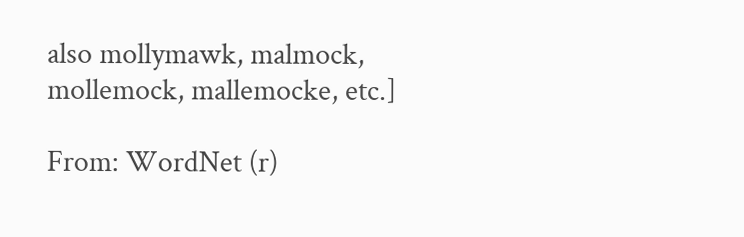also mollymawk, malmock, mollemock, mallemocke, etc.]

From: WordNet (r)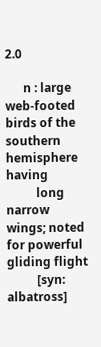2.0

      n : large web-footed birds of the southern hemisphere having
          long narrow wings; noted for powerful gliding flight
          [syn: albatross]